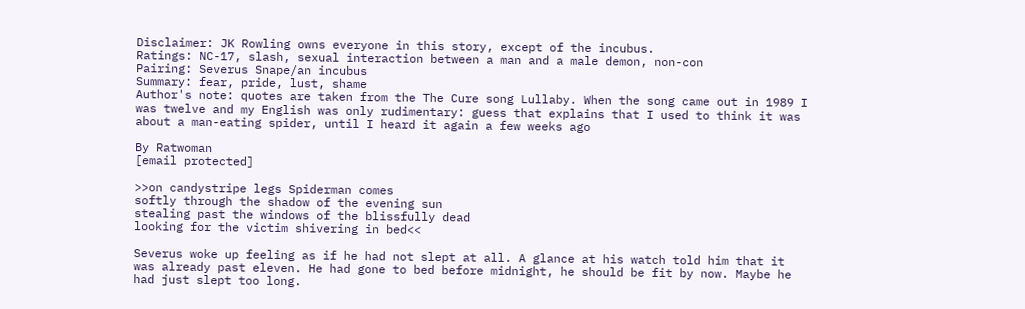Disclaimer: JK Rowling owns everyone in this story, except of the incubus.
Ratings: NC-17, slash, sexual interaction between a man and a male demon, non-con
Pairing: Severus Snape/an incubus
Summary: fear, pride, lust, shame
Author's note: quotes are taken from the The Cure song Lullaby. When the song came out in 1989 I was twelve and my English was only rudimentary: guess that explains that I used to think it was about a man-eating spider, until I heard it again a few weeks ago

By Ratwoman
[email protected]

>>on candystripe legs Spiderman comes
softly through the shadow of the evening sun
stealing past the windows of the blissfully dead
looking for the victim shivering in bed<<

Severus woke up feeling as if he had not slept at all. A glance at his watch told him that it was already past eleven. He had gone to bed before midnight, he should be fit by now. Maybe he had just slept too long.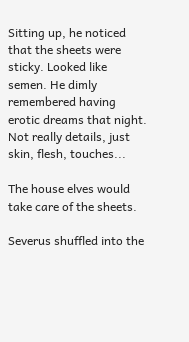Sitting up, he noticed that the sheets were sticky. Looked like semen. He dimly remembered having erotic dreams that night. Not really details, just skin, flesh, touches...

The house elves would take care of the sheets.

Severus shuffled into the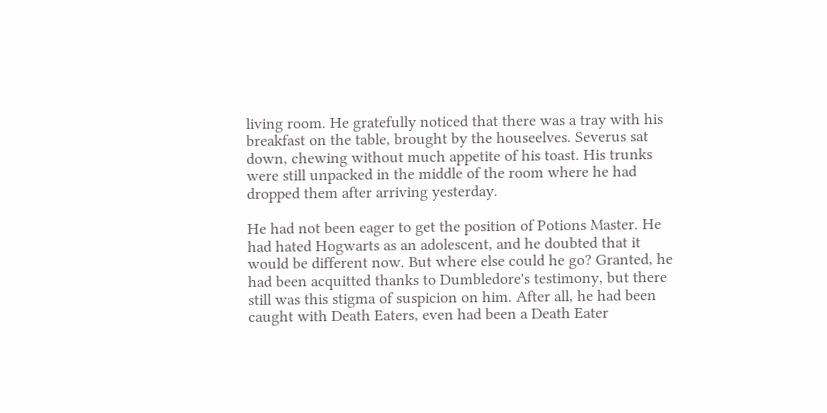living room. He gratefully noticed that there was a tray with his breakfast on the table, brought by the houseelves. Severus sat down, chewing without much appetite of his toast. His trunks were still unpacked in the middle of the room where he had dropped them after arriving yesterday.

He had not been eager to get the position of Potions Master. He had hated Hogwarts as an adolescent, and he doubted that it would be different now. But where else could he go? Granted, he had been acquitted thanks to Dumbledore's testimony, but there still was this stigma of suspicion on him. After all, he had been caught with Death Eaters, even had been a Death Eater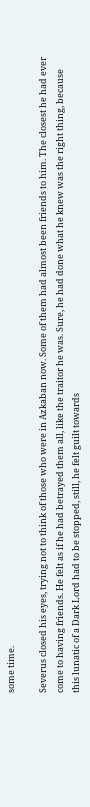some time.

Severus closed his eyes, trying not to think of those who were in Azkaban now. Some of them had almost been friends to him. The closest he had ever come to having friends. He felt as if he had betrayed them all, like the traitor he was. Sure, he had done what he knew was the right thing, because this lunatic of a Dark Lord had to be stopped, still, he felt guilt towards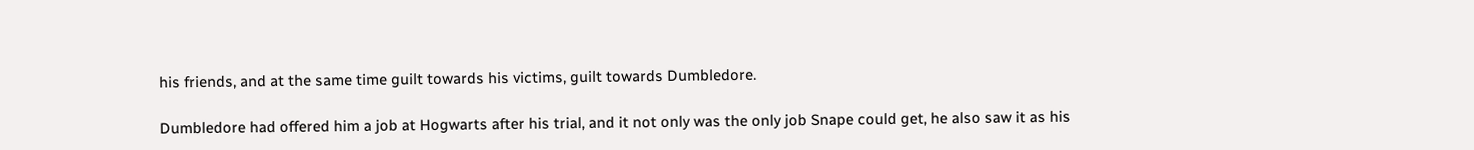his friends, and at the same time guilt towards his victims, guilt towards Dumbledore.

Dumbledore had offered him a job at Hogwarts after his trial, and it not only was the only job Snape could get, he also saw it as his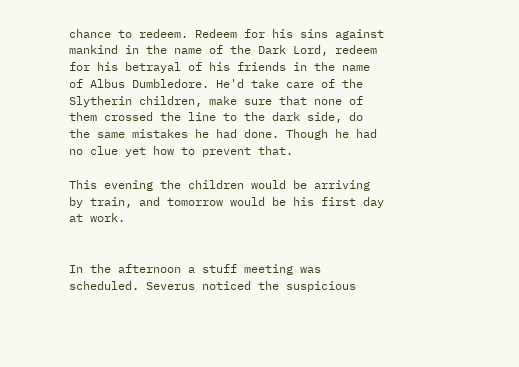chance to redeem. Redeem for his sins against mankind in the name of the Dark Lord, redeem for his betrayal of his friends in the name of Albus Dumbledore. He'd take care of the Slytherin children, make sure that none of them crossed the line to the dark side, do the same mistakes he had done. Though he had no clue yet how to prevent that.

This evening the children would be arriving by train, and tomorrow would be his first day at work.


In the afternoon a stuff meeting was scheduled. Severus noticed the suspicious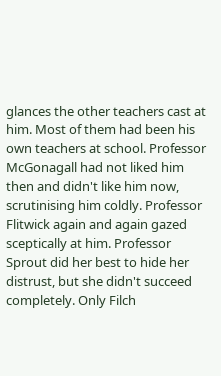glances the other teachers cast at him. Most of them had been his own teachers at school. Professor McGonagall had not liked him then and didn't like him now, scrutinising him coldly. Professor Flitwick again and again gazed sceptically at him. Professor Sprout did her best to hide her distrust, but she didn't succeed completely. Only Filch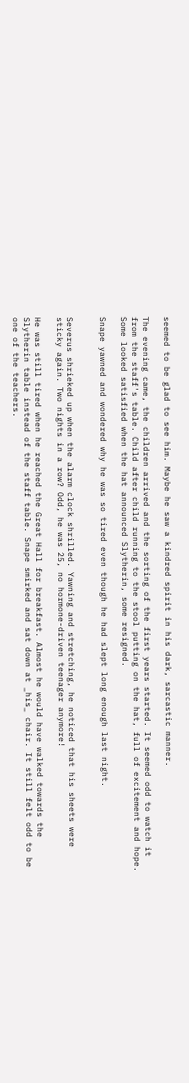seemed to be glad to see him. Maybe he saw a kindred spirit in his dark, sarcastic manner.

The evening came, the children arrived and the sorting of the first years started. It seemed odd to watch it from the staff's table. Child after child running to the stool putting on the hat, full of excitement and hope. Some looked satisfied when the hat announced Slytherin, some resigned.

Snape yawned and wondered why he was so tired even though he had slept long enough last night.


Severus shrieked up when the alarm clock shrilled. Yawning and stretching, he noticed that his sheets were sticky again. Two nights in a row? Odd, he was 25, no hormone-driven teenager anymore!

He was still tired when he reached the Great Hall for breakfast. Almost he would have walked towards the Slytherin table instead of the staff table. Snape smirked and sat down at _his_ chair. It still felt odd to be one of the teachers.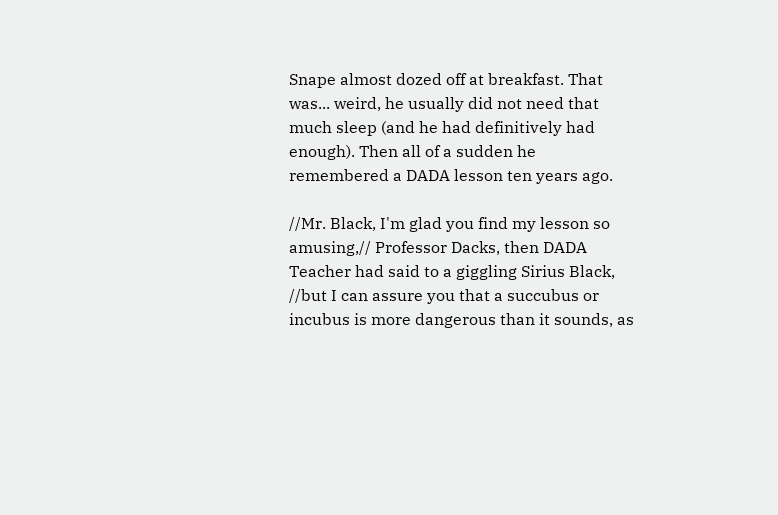Snape almost dozed off at breakfast. That was... weird, he usually did not need that much sleep (and he had definitively had enough). Then all of a sudden he remembered a DADA lesson ten years ago.

//Mr. Black, I'm glad you find my lesson so amusing,// Professor Dacks, then DADA Teacher had said to a giggling Sirius Black, //but I can assure you that a succubus or incubus is more dangerous than it sounds, as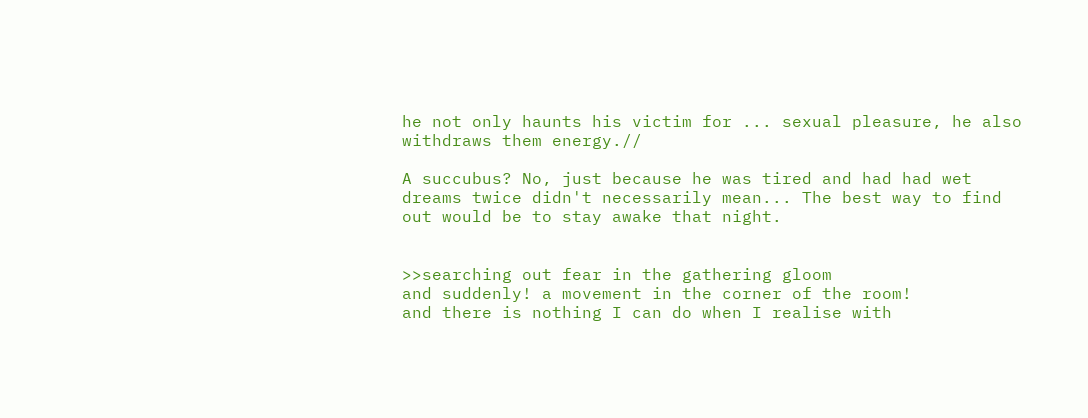he not only haunts his victim for ... sexual pleasure, he also withdraws them energy.//

A succubus? No, just because he was tired and had had wet dreams twice didn't necessarily mean... The best way to find out would be to stay awake that night.


>>searching out fear in the gathering gloom
and suddenly! a movement in the corner of the room!
and there is nothing I can do when I realise with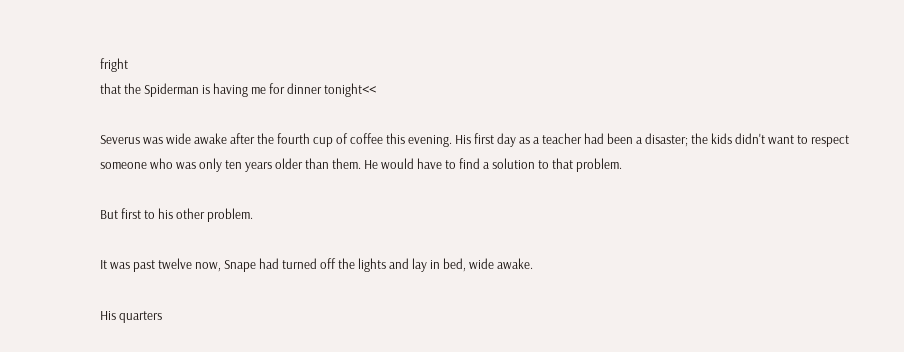fright
that the Spiderman is having me for dinner tonight<<

Severus was wide awake after the fourth cup of coffee this evening. His first day as a teacher had been a disaster; the kids didn't want to respect someone who was only ten years older than them. He would have to find a solution to that problem.

But first to his other problem.

It was past twelve now, Snape had turned off the lights and lay in bed, wide awake.

His quarters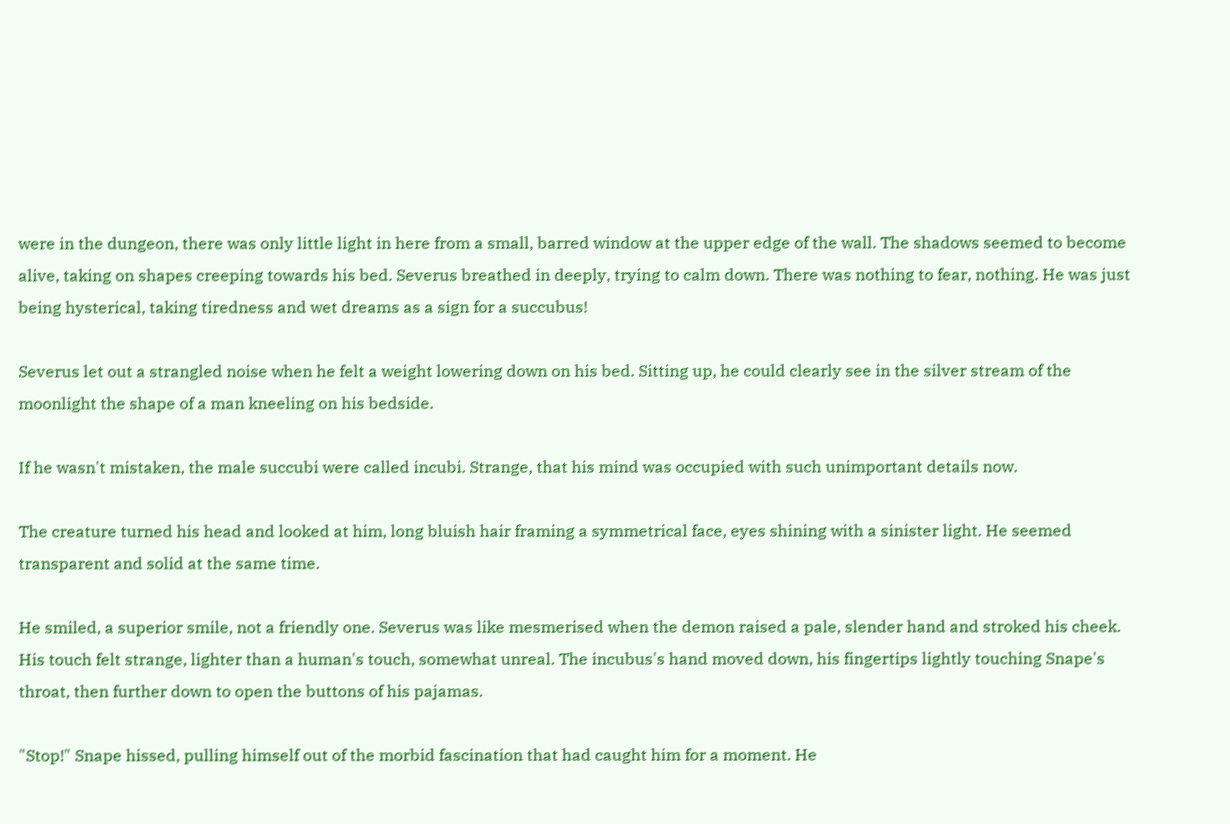were in the dungeon, there was only little light in here from a small, barred window at the upper edge of the wall. The shadows seemed to become alive, taking on shapes creeping towards his bed. Severus breathed in deeply, trying to calm down. There was nothing to fear, nothing. He was just being hysterical, taking tiredness and wet dreams as a sign for a succubus!

Severus let out a strangled noise when he felt a weight lowering down on his bed. Sitting up, he could clearly see in the silver stream of the moonlight the shape of a man kneeling on his bedside.

If he wasn't mistaken, the male succubi were called incubi. Strange, that his mind was occupied with such unimportant details now.

The creature turned his head and looked at him, long bluish hair framing a symmetrical face, eyes shining with a sinister light. He seemed transparent and solid at the same time.

He smiled, a superior smile, not a friendly one. Severus was like mesmerised when the demon raised a pale, slender hand and stroked his cheek. His touch felt strange, lighter than a human's touch, somewhat unreal. The incubus's hand moved down, his fingertips lightly touching Snape's throat, then further down to open the buttons of his pajamas.

"Stop!" Snape hissed, pulling himself out of the morbid fascination that had caught him for a moment. He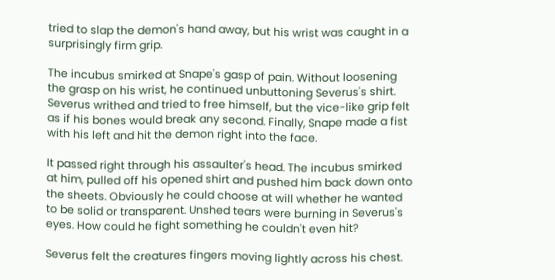tried to slap the demon's hand away, but his wrist was caught in a surprisingly firm grip.

The incubus smirked at Snape's gasp of pain. Without loosening the grasp on his wrist, he continued unbuttoning Severus's shirt. Severus writhed and tried to free himself, but the vice-like grip felt as if his bones would break any second. Finally, Snape made a fist with his left and hit the demon right into the face.

It passed right through his assaulter's head. The incubus smirked at him, pulled off his opened shirt and pushed him back down onto the sheets. Obviously he could choose at will whether he wanted to be solid or transparent. Unshed tears were burning in Severus's eyes. How could he fight something he couldn't even hit?

Severus felt the creatures fingers moving lightly across his chest.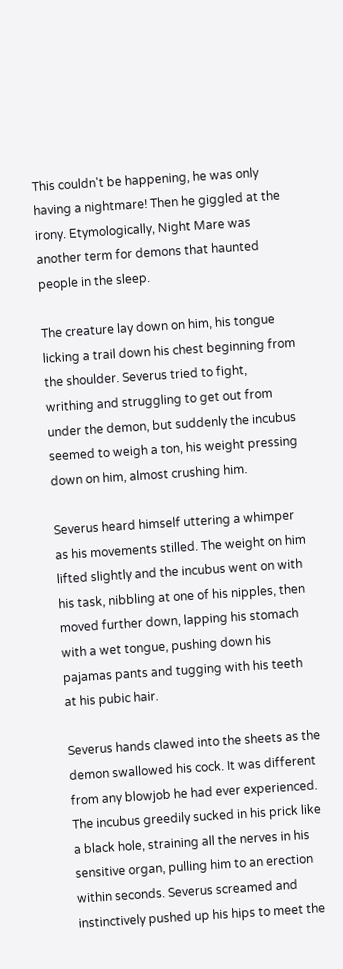This couldn't be happening, he was only having a nightmare! Then he giggled at the irony. Etymologically, Night Mare was another term for demons that haunted people in the sleep.

The creature lay down on him, his tongue licking a trail down his chest beginning from the shoulder. Severus tried to fight, writhing and struggling to get out from under the demon, but suddenly the incubus seemed to weigh a ton, his weight pressing down on him, almost crushing him.

Severus heard himself uttering a whimper as his movements stilled. The weight on him lifted slightly and the incubus went on with his task, nibbling at one of his nipples, then moved further down, lapping his stomach with a wet tongue, pushing down his pajamas pants and tugging with his teeth at his pubic hair.

Severus hands clawed into the sheets as the demon swallowed his cock. It was different from any blowjob he had ever experienced. The incubus greedily sucked in his prick like a black hole, straining all the nerves in his sensitive organ, pulling him to an erection within seconds. Severus screamed and instinctively pushed up his hips to meet the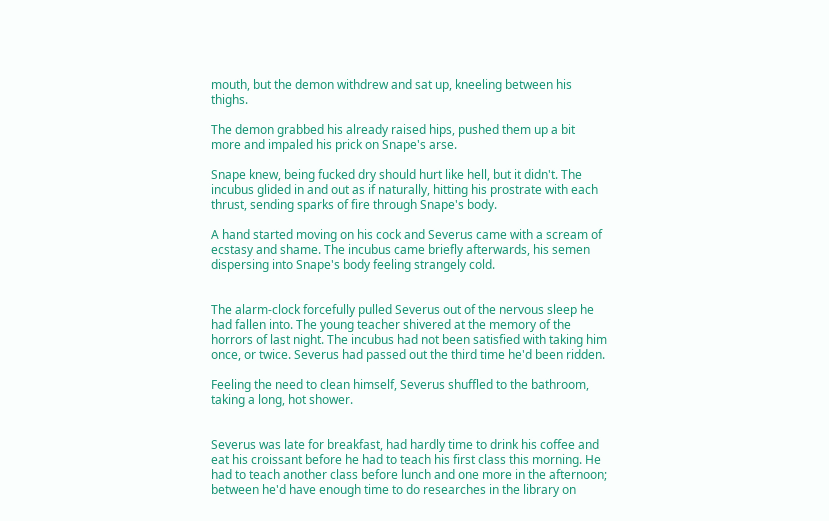mouth, but the demon withdrew and sat up, kneeling between his thighs.

The demon grabbed his already raised hips, pushed them up a bit more and impaled his prick on Snape's arse.

Snape knew, being fucked dry should hurt like hell, but it didn't. The incubus glided in and out as if naturally, hitting his prostrate with each thrust, sending sparks of fire through Snape's body.

A hand started moving on his cock and Severus came with a scream of ecstasy and shame. The incubus came briefly afterwards, his semen dispersing into Snape's body feeling strangely cold.


The alarm-clock forcefully pulled Severus out of the nervous sleep he had fallen into. The young teacher shivered at the memory of the horrors of last night. The incubus had not been satisfied with taking him once, or twice. Severus had passed out the third time he'd been ridden.

Feeling the need to clean himself, Severus shuffled to the bathroom, taking a long, hot shower.


Severus was late for breakfast, had hardly time to drink his coffee and eat his croissant before he had to teach his first class this morning. He had to teach another class before lunch and one more in the afternoon; between he'd have enough time to do researches in the library on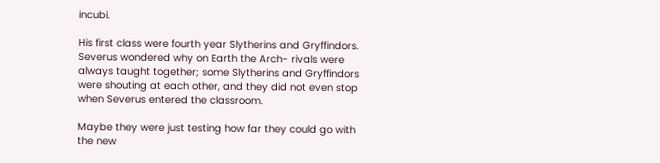incubi.

His first class were fourth year Slytherins and Gryffindors. Severus wondered why on Earth the Arch- rivals were always taught together; some Slytherins and Gryffindors were shouting at each other, and they did not even stop when Severus entered the classroom.

Maybe they were just testing how far they could go with the new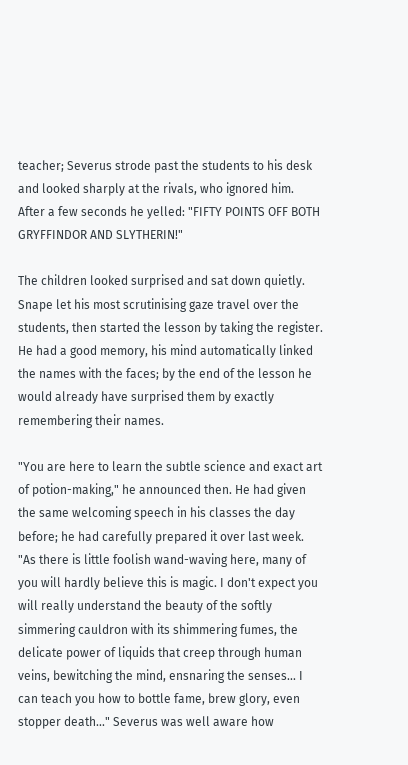teacher; Severus strode past the students to his desk and looked sharply at the rivals, who ignored him. After a few seconds he yelled: "FIFTY POINTS OFF BOTH GRYFFINDOR AND SLYTHERIN!"

The children looked surprised and sat down quietly. Snape let his most scrutinising gaze travel over the students, then started the lesson by taking the register. He had a good memory, his mind automatically linked the names with the faces; by the end of the lesson he would already have surprised them by exactly remembering their names.

"You are here to learn the subtle science and exact art of potion-making," he announced then. He had given the same welcoming speech in his classes the day before; he had carefully prepared it over last week. "As there is little foolish wand-waving here, many of you will hardly believe this is magic. I don't expect you will really understand the beauty of the softly simmering cauldron with its shimmering fumes, the delicate power of liquids that creep through human veins, bewitching the mind, ensnaring the senses... I can teach you how to bottle fame, brew glory, even stopper death..." Severus was well aware how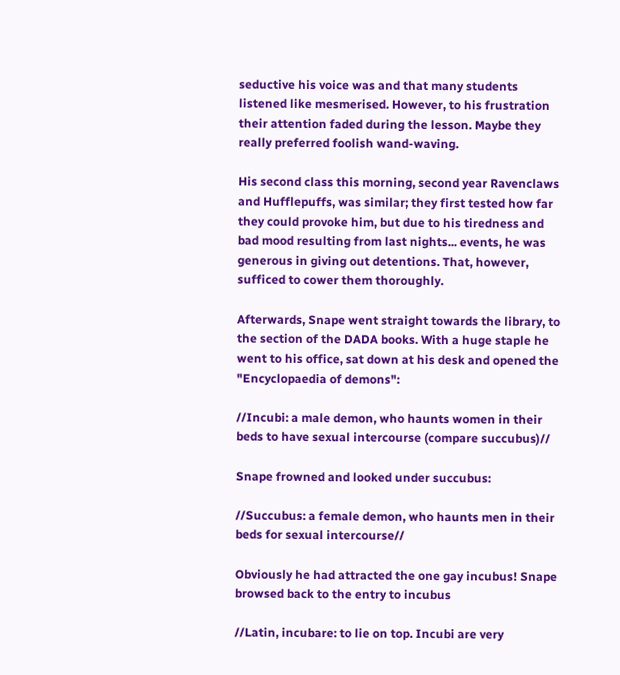seductive his voice was and that many students listened like mesmerised. However, to his frustration their attention faded during the lesson. Maybe they really preferred foolish wand-waving.

His second class this morning, second year Ravenclaws and Hufflepuffs, was similar; they first tested how far they could provoke him, but due to his tiredness and bad mood resulting from last nights... events, he was generous in giving out detentions. That, however, sufficed to cower them thoroughly.

Afterwards, Snape went straight towards the library, to the section of the DADA books. With a huge staple he went to his office, sat down at his desk and opened the "Encyclopaedia of demons":

//Incubi: a male demon, who haunts women in their beds to have sexual intercourse (compare succubus)//

Snape frowned and looked under succubus:

//Succubus: a female demon, who haunts men in their beds for sexual intercourse//

Obviously he had attracted the one gay incubus! Snape browsed back to the entry to incubus

//Latin, incubare: to lie on top. Incubi are very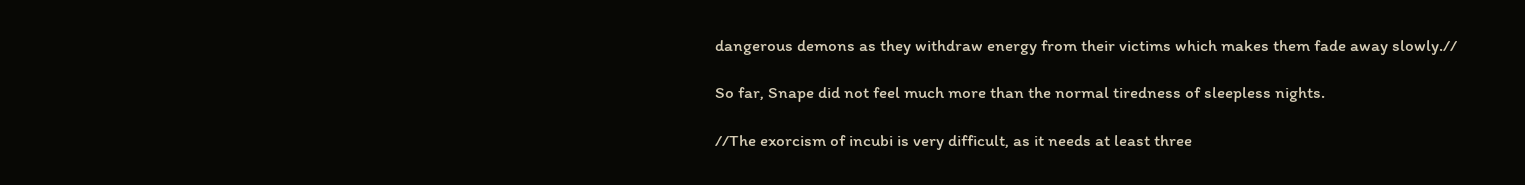dangerous demons as they withdraw energy from their victims which makes them fade away slowly.//

So far, Snape did not feel much more than the normal tiredness of sleepless nights.

//The exorcism of incubi is very difficult, as it needs at least three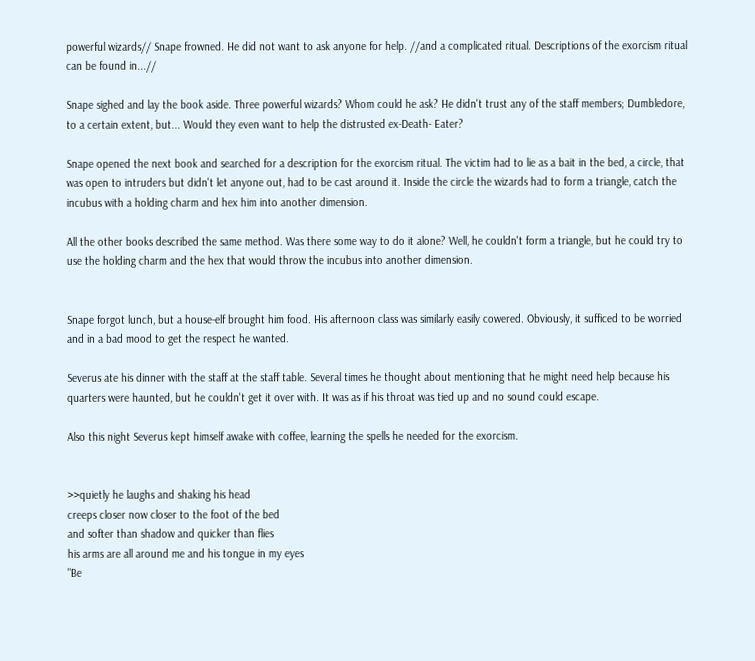powerful wizards// Snape frowned. He did not want to ask anyone for help. //and a complicated ritual. Descriptions of the exorcism ritual can be found in...//

Snape sighed and lay the book aside. Three powerful wizards? Whom could he ask? He didn't trust any of the staff members; Dumbledore, to a certain extent, but... Would they even want to help the distrusted ex-Death- Eater?

Snape opened the next book and searched for a description for the exorcism ritual. The victim had to lie as a bait in the bed, a circle, that was open to intruders but didn't let anyone out, had to be cast around it. Inside the circle the wizards had to form a triangle, catch the incubus with a holding charm and hex him into another dimension.

All the other books described the same method. Was there some way to do it alone? Well, he couldn't form a triangle, but he could try to use the holding charm and the hex that would throw the incubus into another dimension.


Snape forgot lunch, but a house-elf brought him food. His afternoon class was similarly easily cowered. Obviously, it sufficed to be worried and in a bad mood to get the respect he wanted.

Severus ate his dinner with the staff at the staff table. Several times he thought about mentioning that he might need help because his quarters were haunted, but he couldn't get it over with. It was as if his throat was tied up and no sound could escape.

Also this night Severus kept himself awake with coffee, learning the spells he needed for the exorcism.


>>quietly he laughs and shaking his head
creeps closer now closer to the foot of the bed
and softer than shadow and quicker than flies
his arms are all around me and his tongue in my eyes
"Be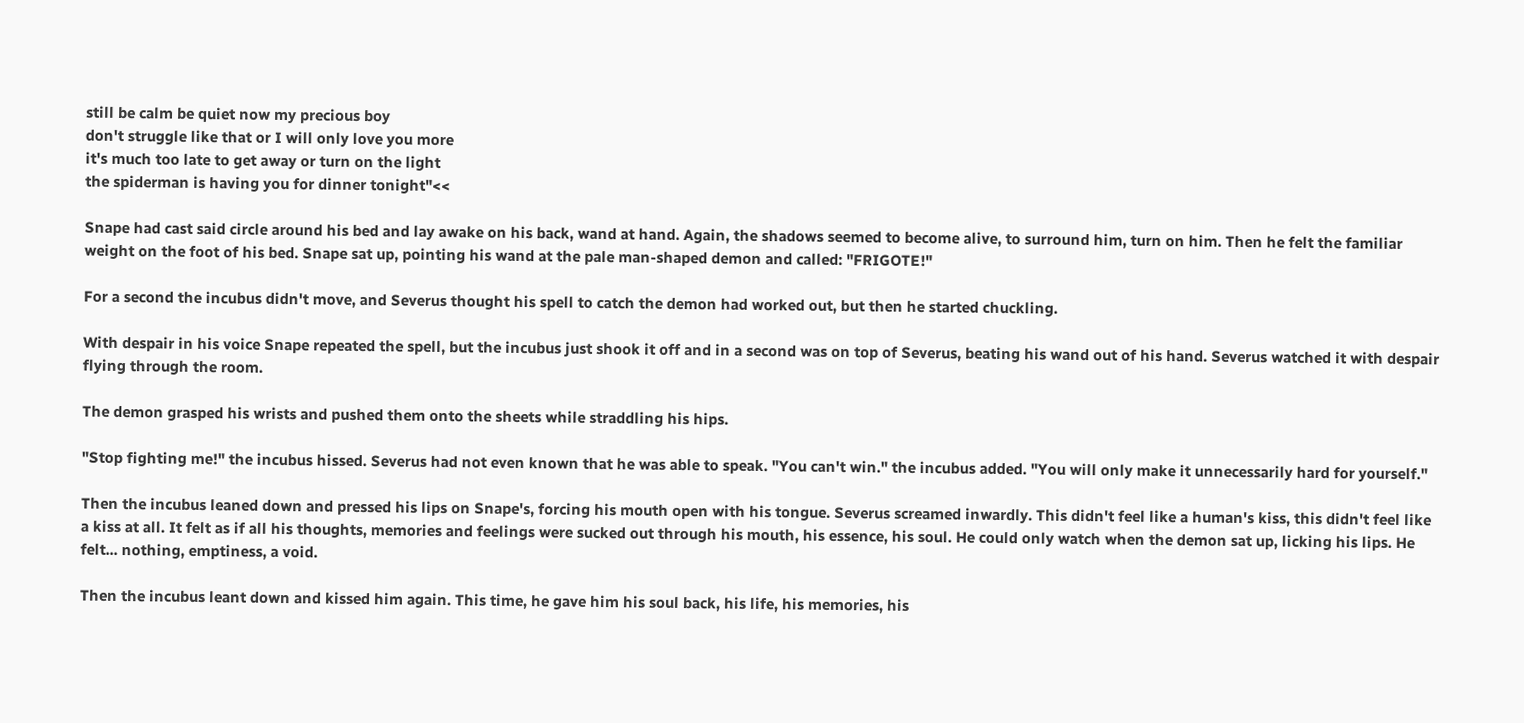still be calm be quiet now my precious boy
don't struggle like that or I will only love you more
it's much too late to get away or turn on the light
the spiderman is having you for dinner tonight"<<

Snape had cast said circle around his bed and lay awake on his back, wand at hand. Again, the shadows seemed to become alive, to surround him, turn on him. Then he felt the familiar weight on the foot of his bed. Snape sat up, pointing his wand at the pale man-shaped demon and called: "FRIGOTE!"

For a second the incubus didn't move, and Severus thought his spell to catch the demon had worked out, but then he started chuckling.

With despair in his voice Snape repeated the spell, but the incubus just shook it off and in a second was on top of Severus, beating his wand out of his hand. Severus watched it with despair flying through the room.

The demon grasped his wrists and pushed them onto the sheets while straddling his hips.

"Stop fighting me!" the incubus hissed. Severus had not even known that he was able to speak. "You can't win." the incubus added. "You will only make it unnecessarily hard for yourself."

Then the incubus leaned down and pressed his lips on Snape's, forcing his mouth open with his tongue. Severus screamed inwardly. This didn't feel like a human's kiss, this didn't feel like a kiss at all. It felt as if all his thoughts, memories and feelings were sucked out through his mouth, his essence, his soul. He could only watch when the demon sat up, licking his lips. He felt... nothing, emptiness, a void.

Then the incubus leant down and kissed him again. This time, he gave him his soul back, his life, his memories, his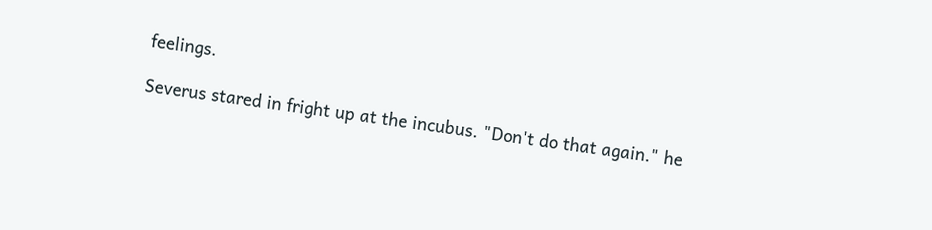feelings.

Severus stared in fright up at the incubus. "Don't do that again." he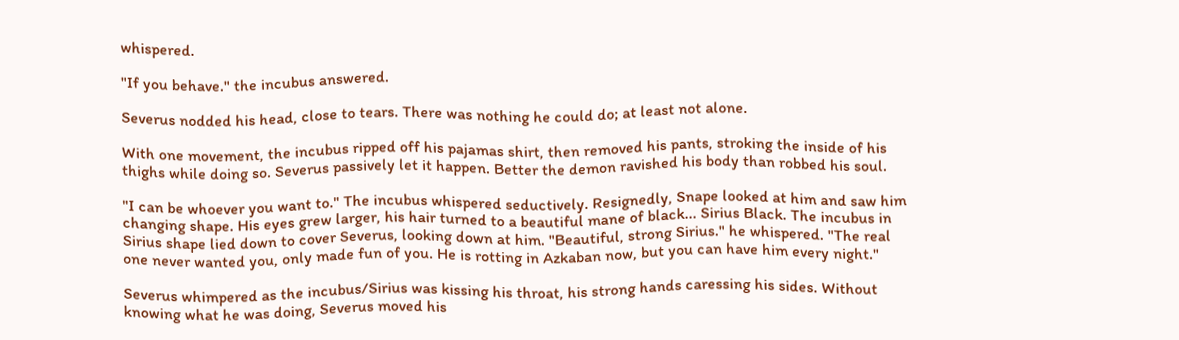whispered.

"If you behave." the incubus answered.

Severus nodded his head, close to tears. There was nothing he could do; at least not alone.

With one movement, the incubus ripped off his pajamas shirt, then removed his pants, stroking the inside of his thighs while doing so. Severus passively let it happen. Better the demon ravished his body than robbed his soul.

"I can be whoever you want to." The incubus whispered seductively. Resignedly, Snape looked at him and saw him changing shape. His eyes grew larger, his hair turned to a beautiful mane of black... Sirius Black. The incubus in Sirius shape lied down to cover Severus, looking down at him. "Beautiful, strong Sirius." he whispered. "The real one never wanted you, only made fun of you. He is rotting in Azkaban now, but you can have him every night."

Severus whimpered as the incubus/Sirius was kissing his throat, his strong hands caressing his sides. Without knowing what he was doing, Severus moved his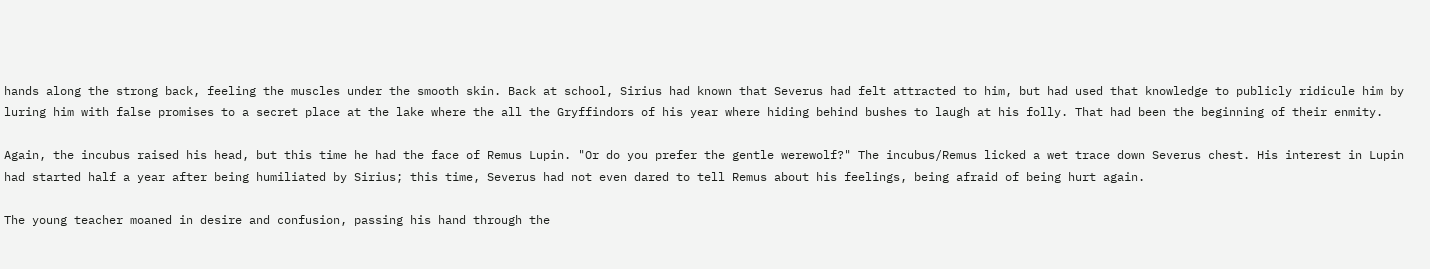hands along the strong back, feeling the muscles under the smooth skin. Back at school, Sirius had known that Severus had felt attracted to him, but had used that knowledge to publicly ridicule him by luring him with false promises to a secret place at the lake where the all the Gryffindors of his year where hiding behind bushes to laugh at his folly. That had been the beginning of their enmity.

Again, the incubus raised his head, but this time he had the face of Remus Lupin. "Or do you prefer the gentle werewolf?" The incubus/Remus licked a wet trace down Severus chest. His interest in Lupin had started half a year after being humiliated by Sirius; this time, Severus had not even dared to tell Remus about his feelings, being afraid of being hurt again.

The young teacher moaned in desire and confusion, passing his hand through the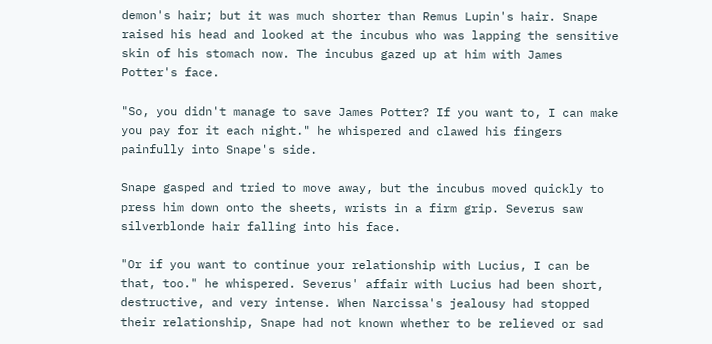demon's hair; but it was much shorter than Remus Lupin's hair. Snape raised his head and looked at the incubus who was lapping the sensitive skin of his stomach now. The incubus gazed up at him with James Potter's face.

"So, you didn't manage to save James Potter? If you want to, I can make you pay for it each night." he whispered and clawed his fingers painfully into Snape's side.

Snape gasped and tried to move away, but the incubus moved quickly to press him down onto the sheets, wrists in a firm grip. Severus saw silverblonde hair falling into his face.

"Or if you want to continue your relationship with Lucius, I can be that, too." he whispered. Severus' affair with Lucius had been short, destructive, and very intense. When Narcissa's jealousy had stopped their relationship, Snape had not known whether to be relieved or sad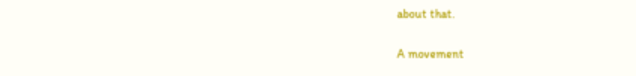about that.

A movement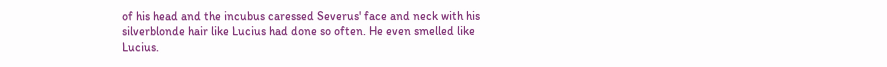of his head and the incubus caressed Severus' face and neck with his silverblonde hair like Lucius had done so often. He even smelled like Lucius.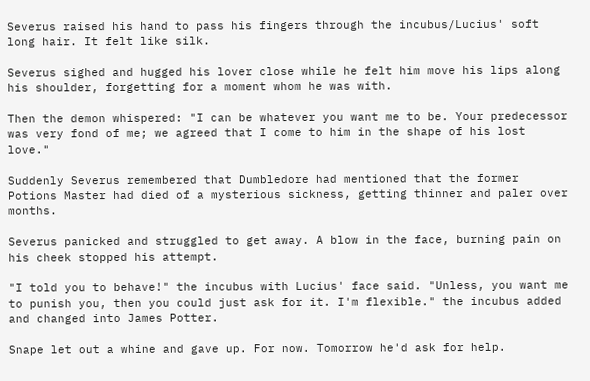Severus raised his hand to pass his fingers through the incubus/Lucius' soft long hair. It felt like silk.

Severus sighed and hugged his lover close while he felt him move his lips along his shoulder, forgetting for a moment whom he was with.

Then the demon whispered: "I can be whatever you want me to be. Your predecessor was very fond of me; we agreed that I come to him in the shape of his lost love."

Suddenly Severus remembered that Dumbledore had mentioned that the former Potions Master had died of a mysterious sickness, getting thinner and paler over months.

Severus panicked and struggled to get away. A blow in the face, burning pain on his cheek stopped his attempt.

"I told you to behave!" the incubus with Lucius' face said. "Unless, you want me to punish you, then you could just ask for it. I'm flexible." the incubus added and changed into James Potter.

Snape let out a whine and gave up. For now. Tomorrow he'd ask for help.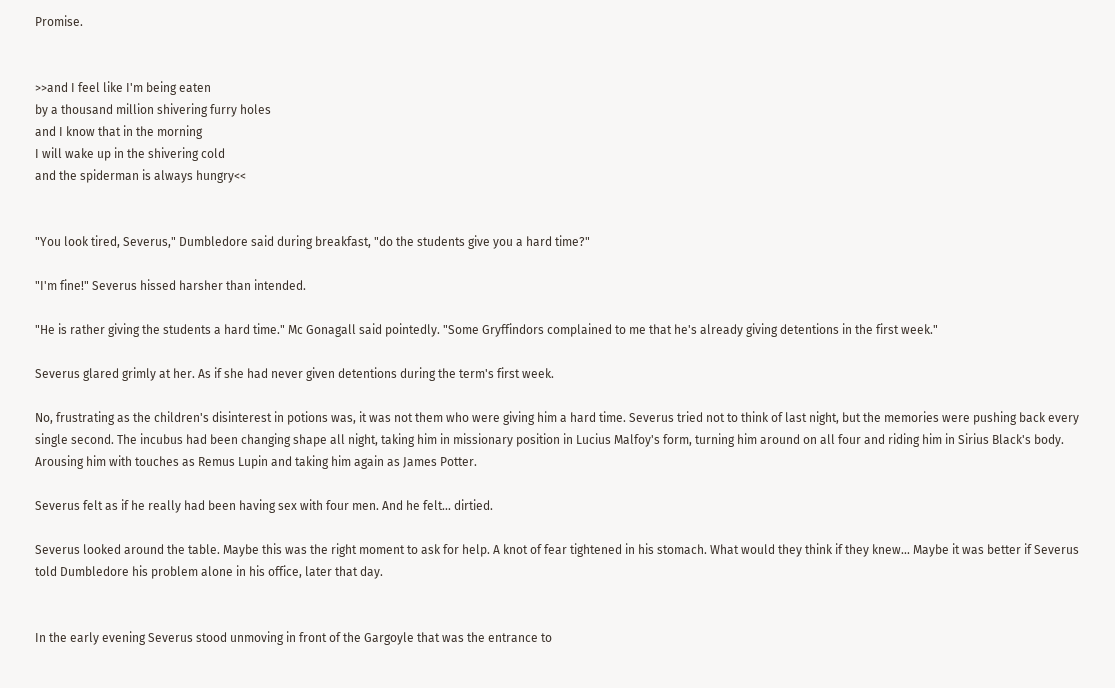Promise.


>>and I feel like I'm being eaten
by a thousand million shivering furry holes
and I know that in the morning
I will wake up in the shivering cold
and the spiderman is always hungry<<


"You look tired, Severus," Dumbledore said during breakfast, "do the students give you a hard time?"

"I'm fine!" Severus hissed harsher than intended.

"He is rather giving the students a hard time." Mc Gonagall said pointedly. "Some Gryffindors complained to me that he's already giving detentions in the first week."

Severus glared grimly at her. As if she had never given detentions during the term's first week.

No, frustrating as the children's disinterest in potions was, it was not them who were giving him a hard time. Severus tried not to think of last night, but the memories were pushing back every single second. The incubus had been changing shape all night, taking him in missionary position in Lucius Malfoy's form, turning him around on all four and riding him in Sirius Black's body. Arousing him with touches as Remus Lupin and taking him again as James Potter.

Severus felt as if he really had been having sex with four men. And he felt... dirtied.

Severus looked around the table. Maybe this was the right moment to ask for help. A knot of fear tightened in his stomach. What would they think if they knew... Maybe it was better if Severus told Dumbledore his problem alone in his office, later that day.


In the early evening Severus stood unmoving in front of the Gargoyle that was the entrance to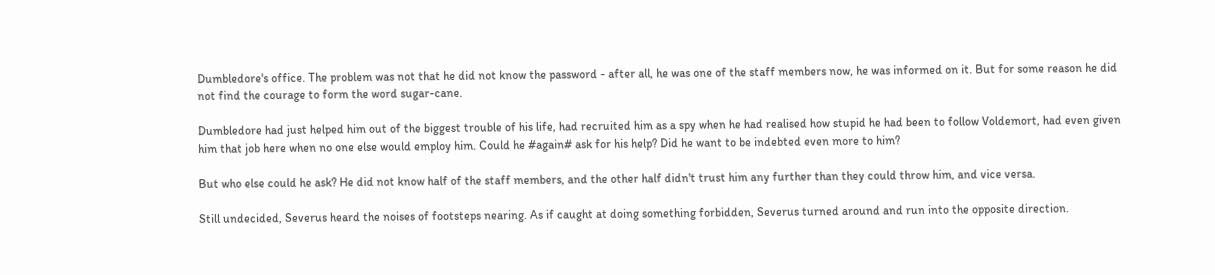Dumbledore's office. The problem was not that he did not know the password - after all, he was one of the staff members now, he was informed on it. But for some reason he did not find the courage to form the word sugar-cane.

Dumbledore had just helped him out of the biggest trouble of his life, had recruited him as a spy when he had realised how stupid he had been to follow Voldemort, had even given him that job here when no one else would employ him. Could he #again# ask for his help? Did he want to be indebted even more to him?

But who else could he ask? He did not know half of the staff members, and the other half didn't trust him any further than they could throw him, and vice versa.

Still undecided, Severus heard the noises of footsteps nearing. As if caught at doing something forbidden, Severus turned around and run into the opposite direction.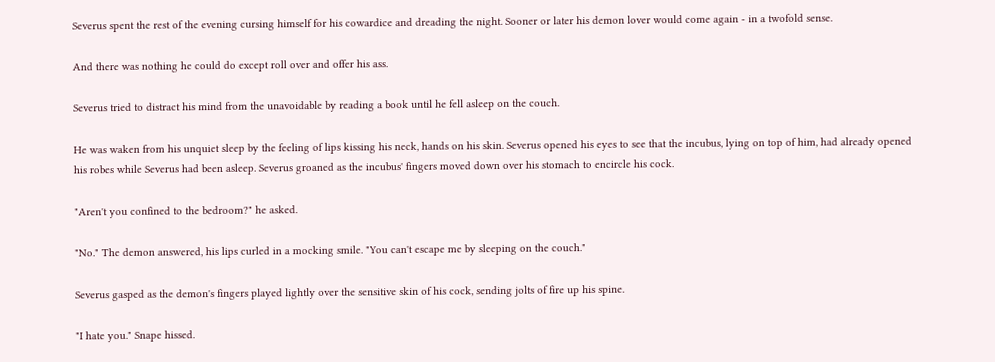Severus spent the rest of the evening cursing himself for his cowardice and dreading the night. Sooner or later his demon lover would come again - in a twofold sense.

And there was nothing he could do except roll over and offer his ass.

Severus tried to distract his mind from the unavoidable by reading a book until he fell asleep on the couch.

He was waken from his unquiet sleep by the feeling of lips kissing his neck, hands on his skin. Severus opened his eyes to see that the incubus, lying on top of him, had already opened his robes while Severus had been asleep. Severus groaned as the incubus' fingers moved down over his stomach to encircle his cock.

"Aren't you confined to the bedroom?" he asked.

"No." The demon answered, his lips curled in a mocking smile. "You can't escape me by sleeping on the couch."

Severus gasped as the demon's fingers played lightly over the sensitive skin of his cock, sending jolts of fire up his spine.

"I hate you." Snape hissed.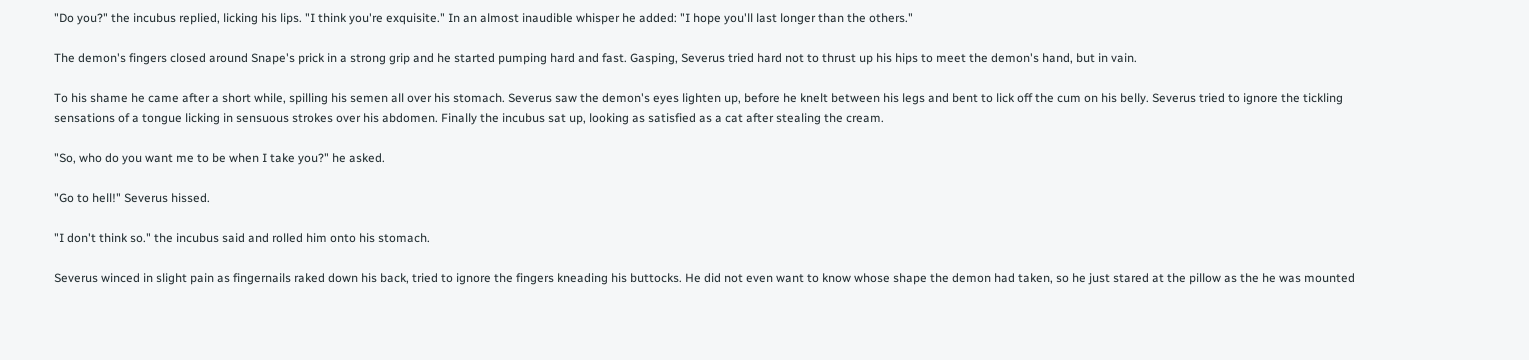"Do you?" the incubus replied, licking his lips. "I think you're exquisite." In an almost inaudible whisper he added: "I hope you'll last longer than the others."

The demon's fingers closed around Snape's prick in a strong grip and he started pumping hard and fast. Gasping, Severus tried hard not to thrust up his hips to meet the demon's hand, but in vain.

To his shame he came after a short while, spilling his semen all over his stomach. Severus saw the demon's eyes lighten up, before he knelt between his legs and bent to lick off the cum on his belly. Severus tried to ignore the tickling sensations of a tongue licking in sensuous strokes over his abdomen. Finally the incubus sat up, looking as satisfied as a cat after stealing the cream.

"So, who do you want me to be when I take you?" he asked.

"Go to hell!" Severus hissed.

"I don't think so." the incubus said and rolled him onto his stomach.

Severus winced in slight pain as fingernails raked down his back, tried to ignore the fingers kneading his buttocks. He did not even want to know whose shape the demon had taken, so he just stared at the pillow as the he was mounted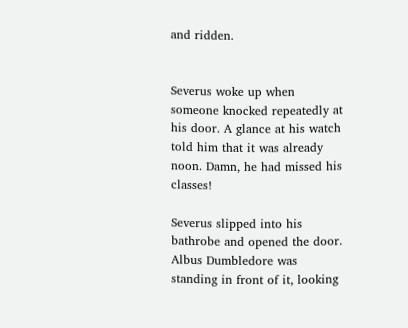and ridden.


Severus woke up when someone knocked repeatedly at his door. A glance at his watch told him that it was already noon. Damn, he had missed his classes!

Severus slipped into his bathrobe and opened the door. Albus Dumbledore was standing in front of it, looking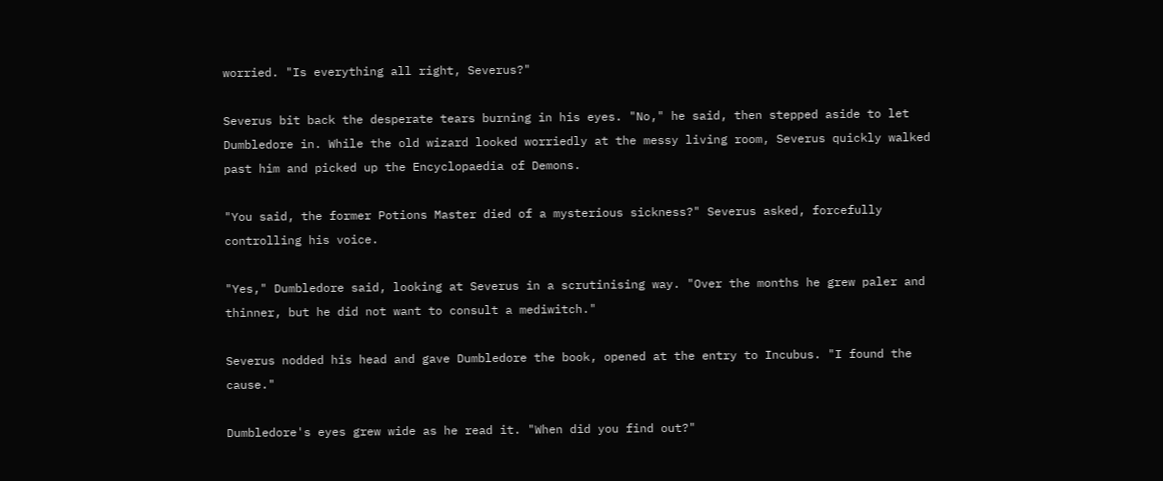worried. "Is everything all right, Severus?"

Severus bit back the desperate tears burning in his eyes. "No," he said, then stepped aside to let Dumbledore in. While the old wizard looked worriedly at the messy living room, Severus quickly walked past him and picked up the Encyclopaedia of Demons.

"You said, the former Potions Master died of a mysterious sickness?" Severus asked, forcefully controlling his voice.

"Yes," Dumbledore said, looking at Severus in a scrutinising way. "Over the months he grew paler and thinner, but he did not want to consult a mediwitch."

Severus nodded his head and gave Dumbledore the book, opened at the entry to Incubus. "I found the cause."

Dumbledore's eyes grew wide as he read it. "When did you find out?"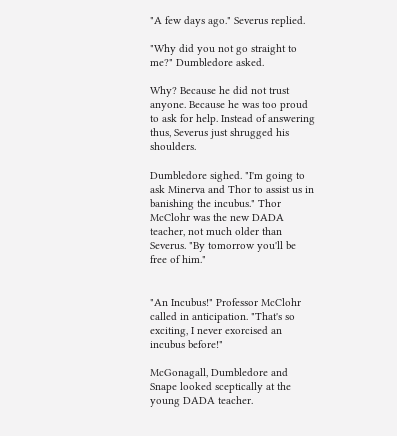"A few days ago." Severus replied.

"Why did you not go straight to me?" Dumbledore asked.

Why? Because he did not trust anyone. Because he was too proud to ask for help. Instead of answering thus, Severus just shrugged his shoulders.

Dumbledore sighed. "I'm going to ask Minerva and Thor to assist us in banishing the incubus." Thor McClohr was the new DADA teacher, not much older than Severus. "By tomorrow you'll be free of him."


"An Incubus!" Professor McClohr called in anticipation. "That's so exciting, I never exorcised an incubus before!"

McGonagall, Dumbledore and Snape looked sceptically at the young DADA teacher.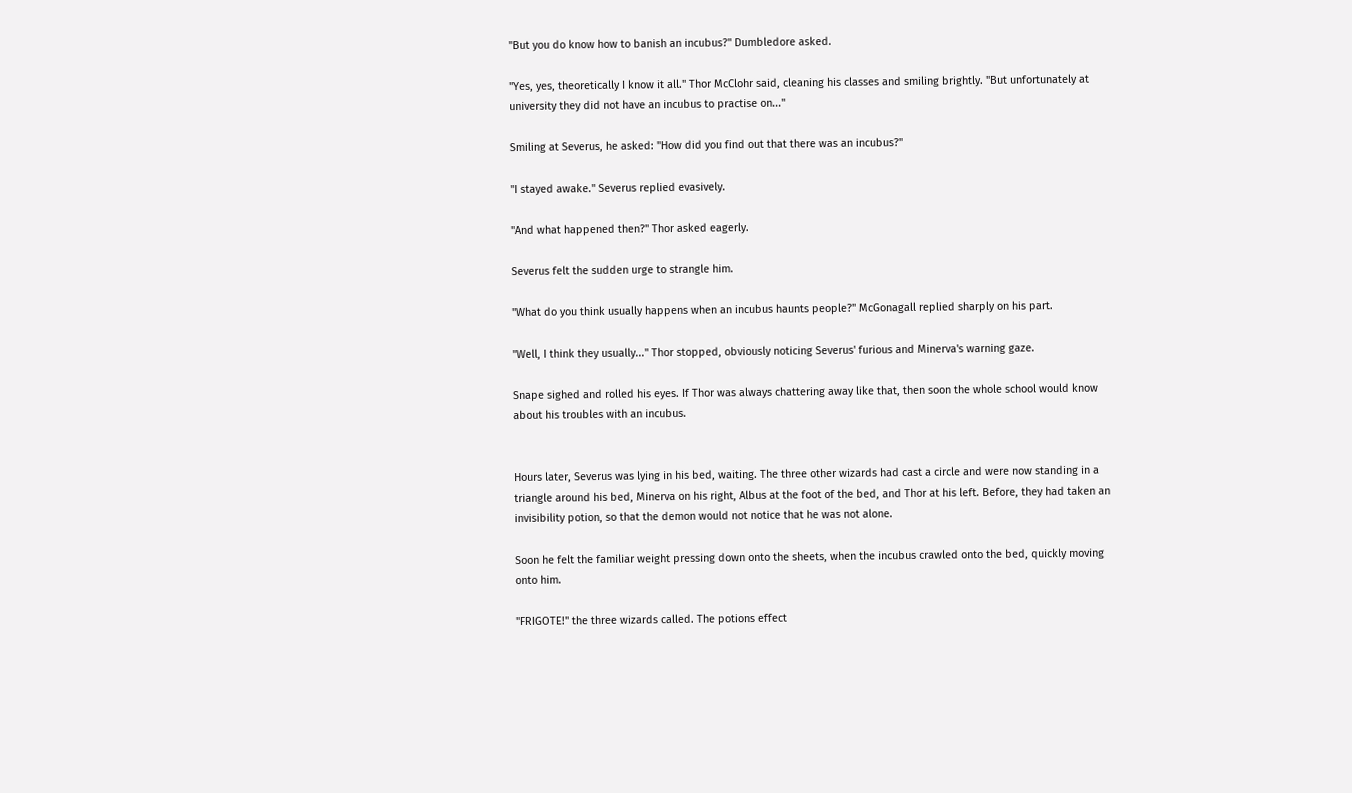"But you do know how to banish an incubus?" Dumbledore asked.

"Yes, yes, theoretically I know it all." Thor McClohr said, cleaning his classes and smiling brightly. "But unfortunately at university they did not have an incubus to practise on..."

Smiling at Severus, he asked: "How did you find out that there was an incubus?"

"I stayed awake." Severus replied evasively.

"And what happened then?" Thor asked eagerly.

Severus felt the sudden urge to strangle him.

"What do you think usually happens when an incubus haunts people?" McGonagall replied sharply on his part.

"Well, I think they usually..." Thor stopped, obviously noticing Severus' furious and Minerva's warning gaze.

Snape sighed and rolled his eyes. If Thor was always chattering away like that, then soon the whole school would know about his troubles with an incubus.


Hours later, Severus was lying in his bed, waiting. The three other wizards had cast a circle and were now standing in a triangle around his bed, Minerva on his right, Albus at the foot of the bed, and Thor at his left. Before, they had taken an invisibility potion, so that the demon would not notice that he was not alone.

Soon he felt the familiar weight pressing down onto the sheets, when the incubus crawled onto the bed, quickly moving onto him.

"FRIGOTE!" the three wizards called. The potions effect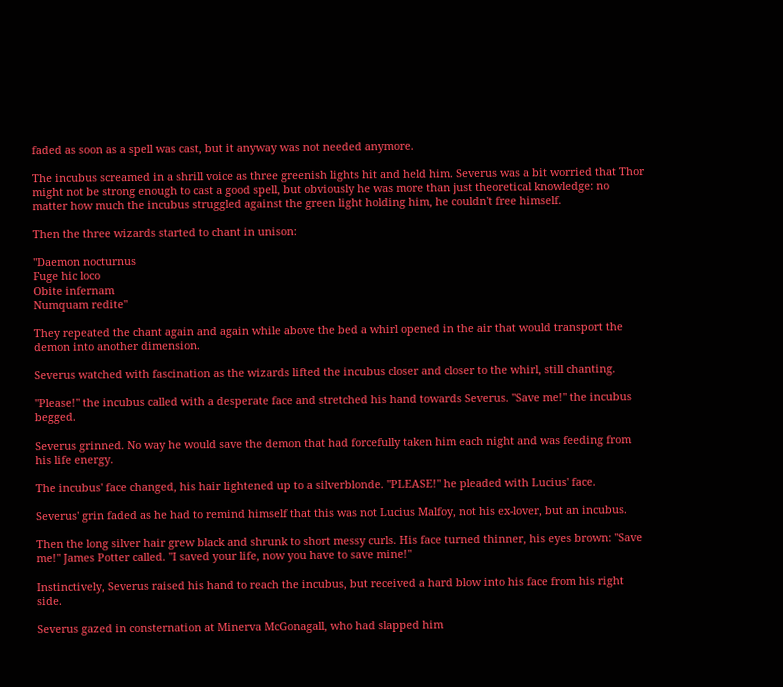faded as soon as a spell was cast, but it anyway was not needed anymore.

The incubus screamed in a shrill voice as three greenish lights hit and held him. Severus was a bit worried that Thor might not be strong enough to cast a good spell, but obviously he was more than just theoretical knowledge: no matter how much the incubus struggled against the green light holding him, he couldn't free himself.

Then the three wizards started to chant in unison:

"Daemon nocturnus
Fuge hic loco
Obite infernam
Numquam redite"

They repeated the chant again and again while above the bed a whirl opened in the air that would transport the demon into another dimension.

Severus watched with fascination as the wizards lifted the incubus closer and closer to the whirl, still chanting.

"Please!" the incubus called with a desperate face and stretched his hand towards Severus. "Save me!" the incubus begged.

Severus grinned. No way he would save the demon that had forcefully taken him each night and was feeding from his life energy.

The incubus' face changed, his hair lightened up to a silverblonde. "PLEASE!" he pleaded with Lucius' face.

Severus' grin faded as he had to remind himself that this was not Lucius Malfoy, not his ex-lover, but an incubus.

Then the long silver hair grew black and shrunk to short messy curls. His face turned thinner, his eyes brown: "Save me!" James Potter called. "I saved your life, now you have to save mine!"

Instinctively, Severus raised his hand to reach the incubus, but received a hard blow into his face from his right side.

Severus gazed in consternation at Minerva McGonagall, who had slapped him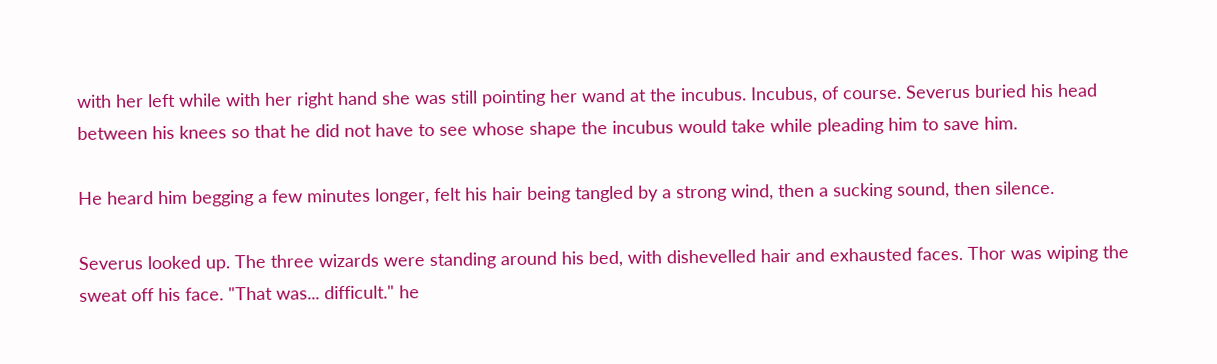with her left while with her right hand she was still pointing her wand at the incubus. Incubus, of course. Severus buried his head between his knees so that he did not have to see whose shape the incubus would take while pleading him to save him.

He heard him begging a few minutes longer, felt his hair being tangled by a strong wind, then a sucking sound, then silence.

Severus looked up. The three wizards were standing around his bed, with dishevelled hair and exhausted faces. Thor was wiping the sweat off his face. "That was... difficult." he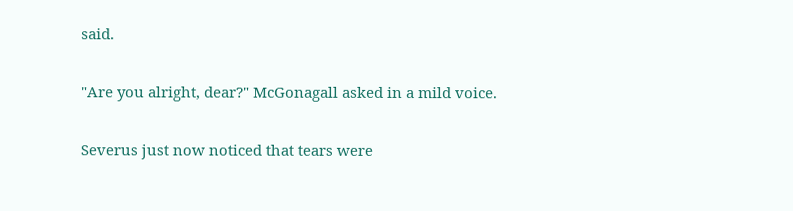said.

"Are you alright, dear?" McGonagall asked in a mild voice.

Severus just now noticed that tears were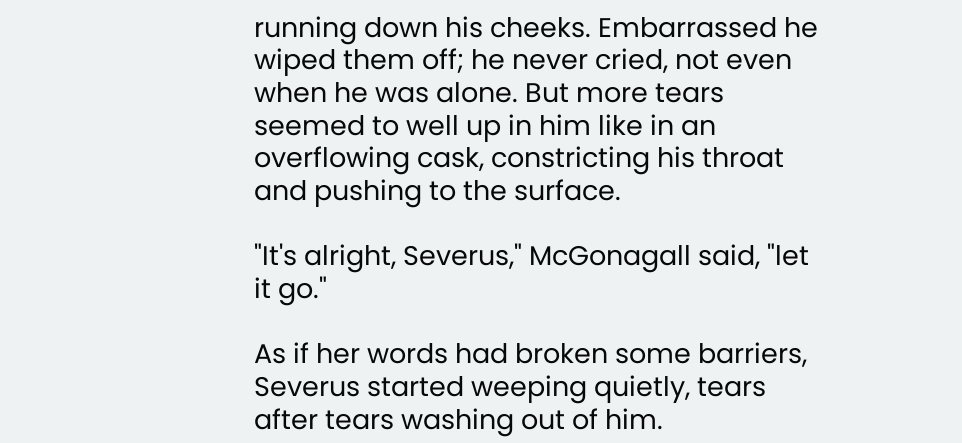running down his cheeks. Embarrassed he wiped them off; he never cried, not even when he was alone. But more tears seemed to well up in him like in an overflowing cask, constricting his throat and pushing to the surface.

"It's alright, Severus," McGonagall said, "let it go."

As if her words had broken some barriers, Severus started weeping quietly, tears after tears washing out of him.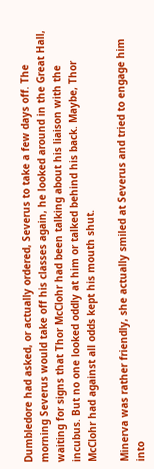Dumbledore had asked, or actually ordered, Severus to take a few days off. The morning Severus would take off his classes again, he looked around in the Great Hall, waiting for signs that Thor McClohr had been talking about his liaison with the incubus. But no one looked oddly at him or talked behind his back. Maybe, Thor McClohr had against all odds kept his mouth shut.

Minerva was rather friendly, she actually smiled at Severus and tried to engage him into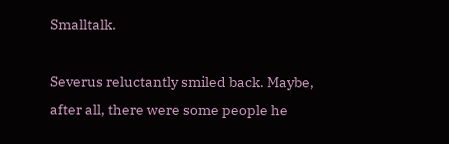Smalltalk.

Severus reluctantly smiled back. Maybe, after all, there were some people he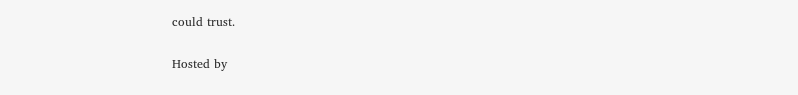could trust.


Hosted by